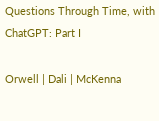Questions Through Time, with ChatGPT: Part I

Orwell | Dali | McKenna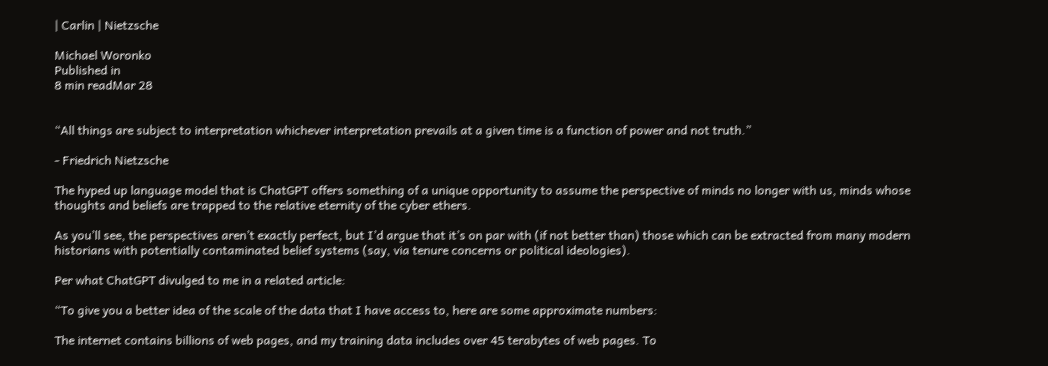| Carlin | Nietzsche

Michael Woronko
Published in
8 min readMar 28


“All things are subject to interpretation whichever interpretation prevails at a given time is a function of power and not truth.”

- Friedrich Nietzsche

The hyped up language model that is ChatGPT offers something of a unique opportunity to assume the perspective of minds no longer with us, minds whose thoughts and beliefs are trapped to the relative eternity of the cyber ethers.

As you’ll see, the perspectives aren’t exactly perfect, but I’d argue that it’s on par with (if not better than) those which can be extracted from many modern historians with potentially contaminated belief systems (say, via tenure concerns or political ideologies).

Per what ChatGPT divulged to me in a related article:

“To give you a better idea of the scale of the data that I have access to, here are some approximate numbers:

The internet contains billions of web pages, and my training data includes over 45 terabytes of web pages. To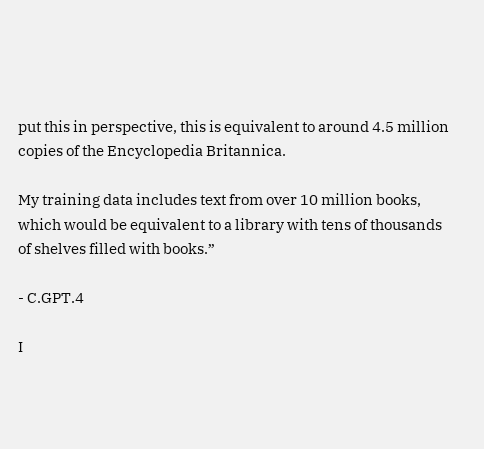put this in perspective, this is equivalent to around 4.5 million copies of the Encyclopedia Britannica.

My training data includes text from over 10 million books, which would be equivalent to a library with tens of thousands of shelves filled with books.”

- C.GPT.4

I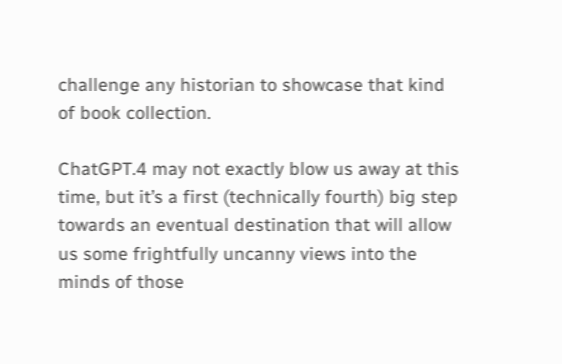challenge any historian to showcase that kind of book collection.

ChatGPT.4 may not exactly blow us away at this time, but it’s a first (technically fourth) big step towards an eventual destination that will allow us some frightfully uncanny views into the minds of those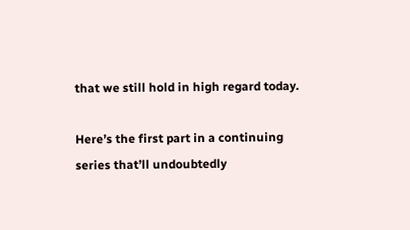that we still hold in high regard today.

Here’s the first part in a continuing series that’ll undoubtedly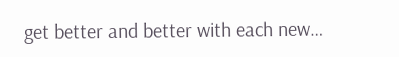get better and better with each new…